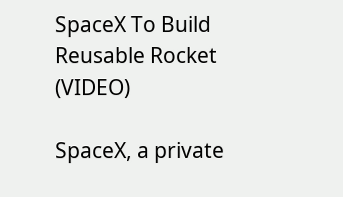SpaceX To Build Reusable Rocket (VIDEO)

SpaceX, a private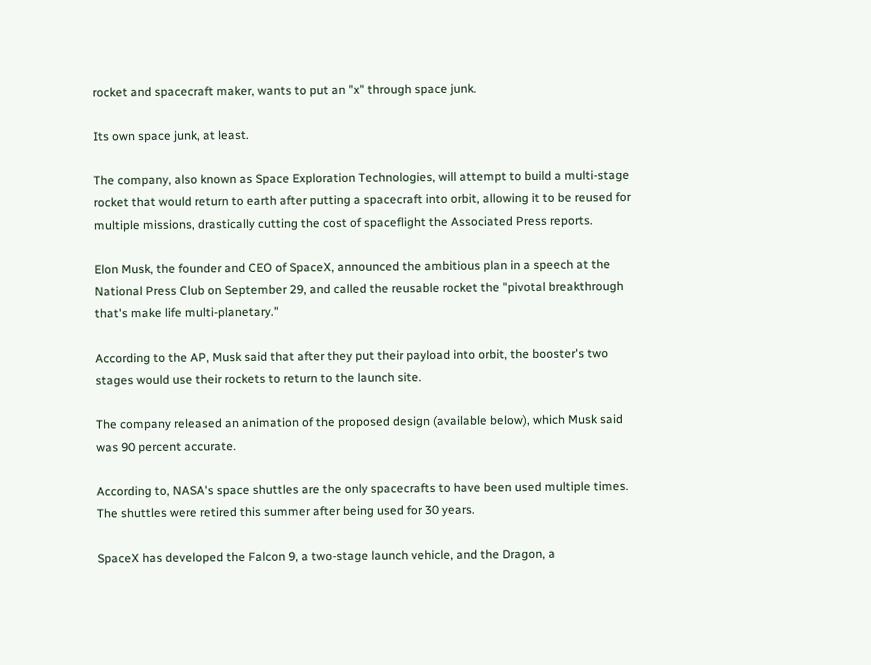rocket and spacecraft maker, wants to put an "x" through space junk.

Its own space junk, at least.

The company, also known as Space Exploration Technologies, will attempt to build a multi-stage rocket that would return to earth after putting a spacecraft into orbit, allowing it to be reused for multiple missions, drastically cutting the cost of spaceflight the Associated Press reports.

Elon Musk, the founder and CEO of SpaceX, announced the ambitious plan in a speech at the National Press Club on September 29, and called the reusable rocket the "pivotal breakthrough that's make life multi-planetary."

According to the AP, Musk said that after they put their payload into orbit, the booster's two stages would use their rockets to return to the launch site.

The company released an animation of the proposed design (available below), which Musk said was 90 percent accurate.

According to, NASA's space shuttles are the only spacecrafts to have been used multiple times. The shuttles were retired this summer after being used for 30 years.

SpaceX has developed the Falcon 9, a two-stage launch vehicle, and the Dragon, a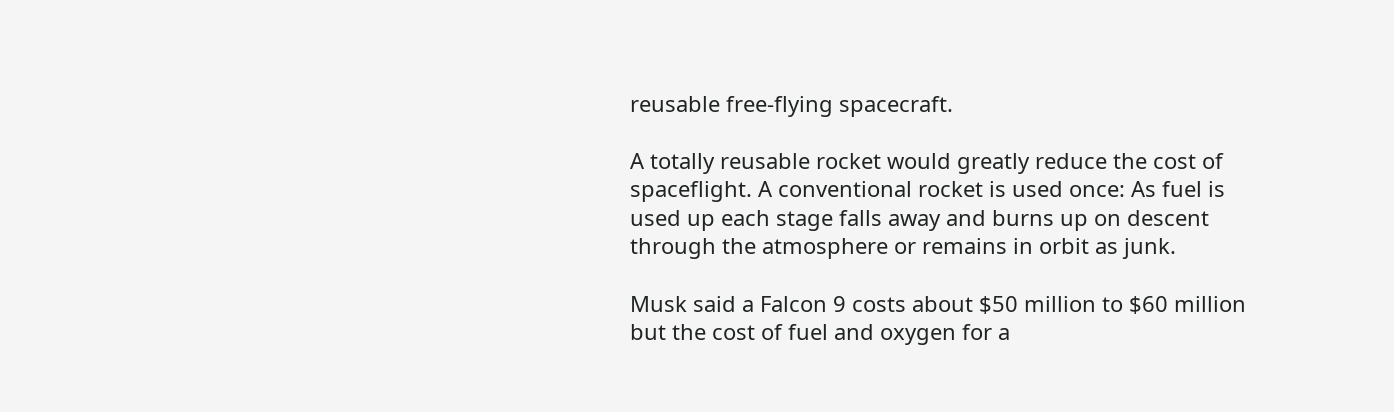reusable free-flying spacecraft.

A totally reusable rocket would greatly reduce the cost of spaceflight. A conventional rocket is used once: As fuel is used up each stage falls away and burns up on descent through the atmosphere or remains in orbit as junk.

Musk said a Falcon 9 costs about $50 million to $60 million but the cost of fuel and oxygen for a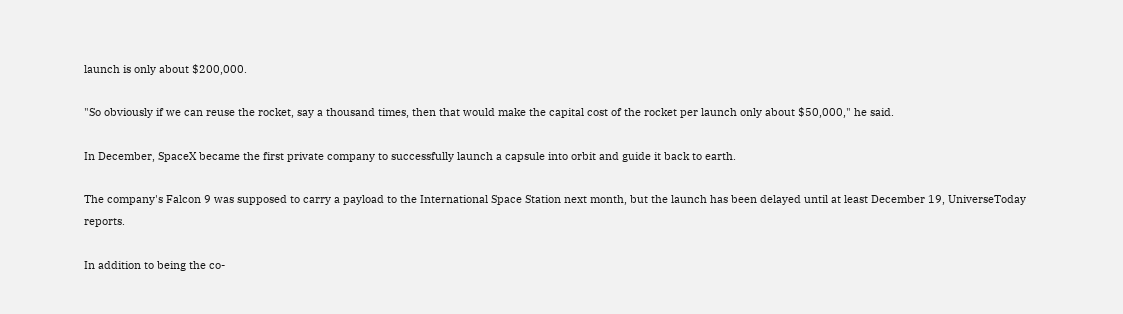launch is only about $200,000.

"So obviously if we can reuse the rocket, say a thousand times, then that would make the capital cost of the rocket per launch only about $50,000," he said.

In December, SpaceX became the first private company to successfully launch a capsule into orbit and guide it back to earth.

The company's Falcon 9 was supposed to carry a payload to the International Space Station next month, but the launch has been delayed until at least December 19, UniverseToday reports.

In addition to being the co-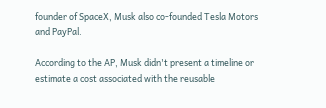founder of SpaceX, Musk also co-founded Tesla Motors and PayPal.

According to the AP, Musk didn't present a timeline or estimate a cost associated with the reusable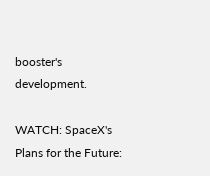booster's development.

WATCH: SpaceX's Plans for the Future: